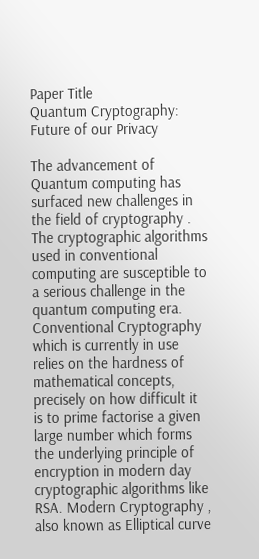Paper Title
Quantum Cryptography: Future of our Privacy

The advancement of Quantum computing has surfaced new challenges in the field of cryptography . The cryptographic algorithms used in conventional computing are susceptible to a serious challenge in the quantum computing era. Conventional Cryptography which is currently in use relies on the hardness of mathematical concepts, precisely on how difficult it is to prime factorise a given large number which forms the underlying principle of encryption in modern day cryptographic algorithms like RSA. Modern Cryptography , also known as Elliptical curve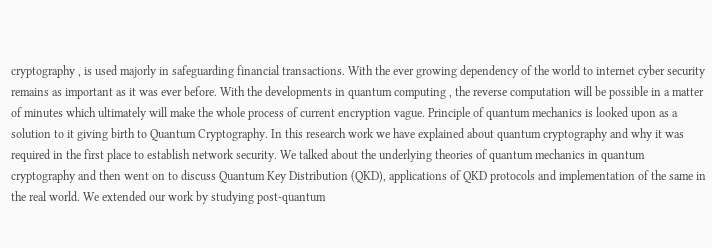cryptography , is used majorly in safeguarding financial transactions. With the ever growing dependency of the world to internet cyber security remains as important as it was ever before. With the developments in quantum computing , the reverse computation will be possible in a matter of minutes which ultimately will make the whole process of current encryption vague. Principle of quantum mechanics is looked upon as a solution to it giving birth to Quantum Cryptography. In this research work we have explained about quantum cryptography and why it was required in the first place to establish network security. We talked about the underlying theories of quantum mechanics in quantum cryptography and then went on to discuss Quantum Key Distribution (QKD), applications of QKD protocols and implementation of the same in the real world. We extended our work by studying post-quantum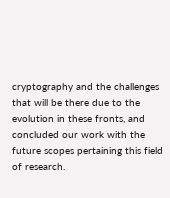cryptography and the challenges that will be there due to the evolution in these fronts, and concluded our work with the future scopes pertaining this field of research.